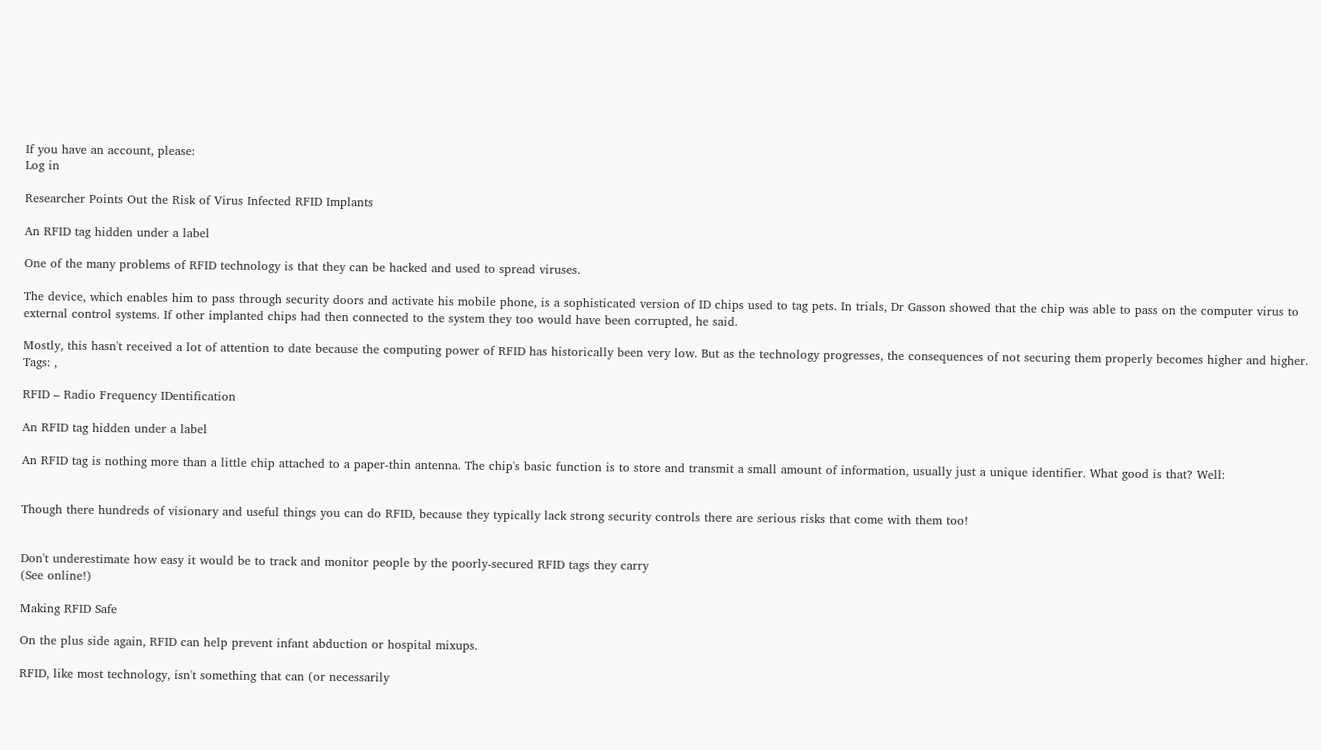If you have an account, please:
Log in

Researcher Points Out the Risk of Virus Infected RFID Implants

An RFID tag hidden under a label

One of the many problems of RFID technology is that they can be hacked and used to spread viruses.

The device, which enables him to pass through security doors and activate his mobile phone, is a sophisticated version of ID chips used to tag pets. In trials, Dr Gasson showed that the chip was able to pass on the computer virus to external control systems. If other implanted chips had then connected to the system they too would have been corrupted, he said.

Mostly, this hasn't received a lot of attention to date because the computing power of RFID has historically been very low. But as the technology progresses, the consequences of not securing them properly becomes higher and higher. Tags: ,

RFID – Radio Frequency IDentification

An RFID tag hidden under a label

An RFID tag is nothing more than a little chip attached to a paper-thin antenna. The chip's basic function is to store and transmit a small amount of information, usually just a unique identifier. What good is that? Well:


Though there hundreds of visionary and useful things you can do RFID, because they typically lack strong security controls there are serious risks that come with them too!


Don't underestimate how easy it would be to track and monitor people by the poorly-secured RFID tags they carry
(See online!)

Making RFID Safe

On the plus side again, RFID can help prevent infant abduction or hospital mixups.

RFID, like most technology, isn't something that can (or necessarily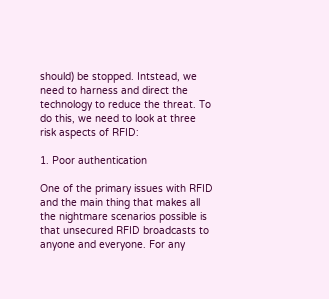should) be stopped. Intstead, we need to harness and direct the technology to reduce the threat. To do this, we need to look at three risk aspects of RFID:

1. Poor authentication

One of the primary issues with RFID and the main thing that makes all the nightmare scenarios possible is that unsecured RFID broadcasts to anyone and everyone. For any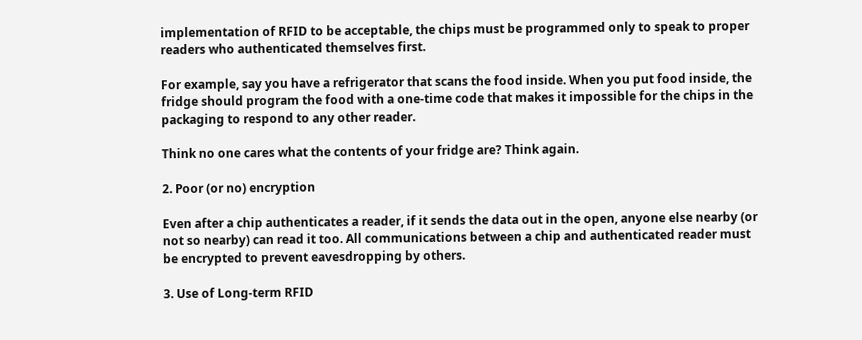implementation of RFID to be acceptable, the chips must be programmed only to speak to proper readers who authenticated themselves first.

For example, say you have a refrigerator that scans the food inside. When you put food inside, the fridge should program the food with a one-time code that makes it impossible for the chips in the packaging to respond to any other reader.

Think no one cares what the contents of your fridge are? Think again.

2. Poor (or no) encryption

Even after a chip authenticates a reader, if it sends the data out in the open, anyone else nearby (or not so nearby) can read it too. All communications between a chip and authenticated reader must be encrypted to prevent eavesdropping by others.

3. Use of Long-term RFID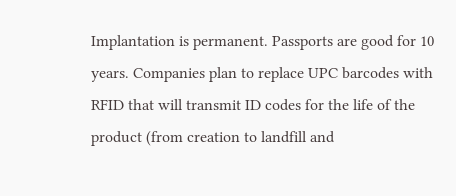Implantation is permanent. Passports are good for 10 years. Companies plan to replace UPC barcodes with RFID that will transmit ID codes for the life of the product (from creation to landfill and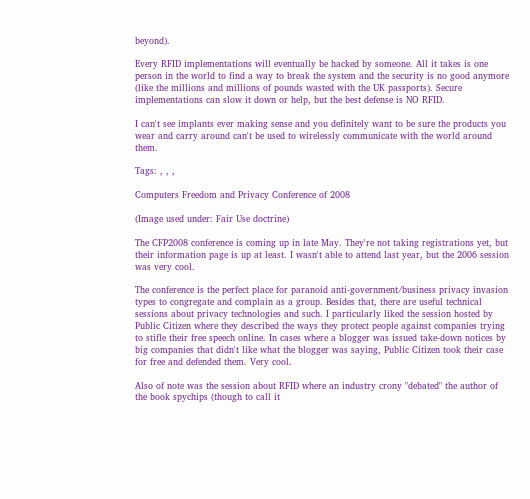beyond).

Every RFID implementations will eventually be hacked by someone. All it takes is one person in the world to find a way to break the system and the security is no good anymore (like the millions and millions of pounds wasted with the UK passports). Secure implementations can slow it down or help, but the best defense is NO RFID.

I can't see implants ever making sense and you definitely want to be sure the products you wear and carry around can't be used to wirelessly communicate with the world around them.

Tags: , , ,

Computers Freedom and Privacy Conference of 2008

(Image used under: Fair Use doctrine)

The CFP2008 conference is coming up in late May. They're not taking registrations yet, but their information page is up at least. I wasn't able to attend last year, but the 2006 session was very cool.

The conference is the perfect place for paranoid anti-government/business privacy invasion types to congregate and complain as a group. Besides that, there are useful technical sessions about privacy technologies and such. I particularly liked the session hosted by Public Citizen where they described the ways they protect people against companies trying to stifle their free speech online. In cases where a blogger was issued take-down notices by big companies that didn't like what the blogger was saying, Public Citizen took their case for free and defended them. Very cool.

Also of note was the session about RFID where an industry crony "debated" the author of the book spychips (though to call it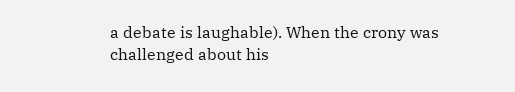a debate is laughable). When the crony was challenged about his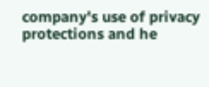company's use of privacy protections and he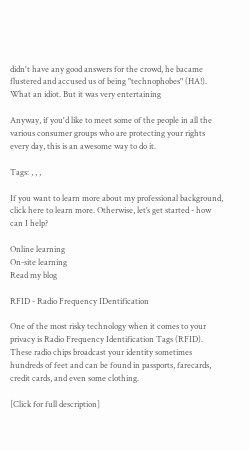didn't have any good answers for the crowd, he bacame flustered and accused us of being "technophobes" (HA!). What an idiot. But it was very entertaining

Anyway, if you'd like to meet some of the people in all the various consumer groups who are protecting your rights every day, this is an awesome way to do it.

Tags: , , ,

If you want to learn more about my professional background, click here to learn more. Otherwise, let’s get started - how can I help?

Online learning
On-site learning
Read my blog

RFID - Radio Frequency IDentification

One of the most risky technology when it comes to your privacy is Radio Frequency Identification Tags (RFID). These radio chips broadcast your identity sometimes hundreds of feet and can be found in passports, farecards, credit cards, and even some clothing.

[Click for full description]